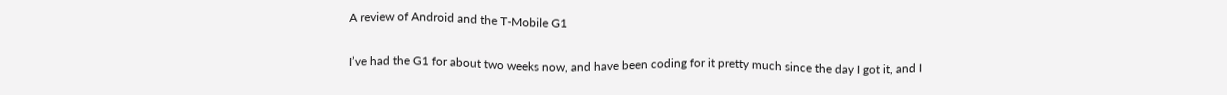A review of Android and the T-Mobile G1

I’ve had the G1 for about two weeks now, and have been coding for it pretty much since the day I got it, and I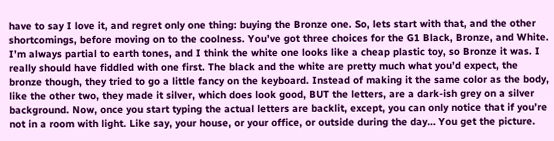have to say I love it, and regret only one thing: buying the Bronze one. So, lets start with that, and the other shortcomings, before moving on to the coolness. You’ve got three choices for the G1 Black, Bronze, and White. I’m always partial to earth tones, and I think the white one looks like a cheap plastic toy, so Bronze it was. I really should have fiddled with one first. The black and the white are pretty much what you’d expect, the bronze though, they tried to go a little fancy on the keyboard. Instead of making it the same color as the body, like the other two, they made it silver, which does look good, BUT the letters, are a dark-ish grey on a silver background. Now, once you start typing the actual letters are backlit, except, you can only notice that if you’re not in a room with light. Like say, your house, or your office, or outside during the day… You get the picture.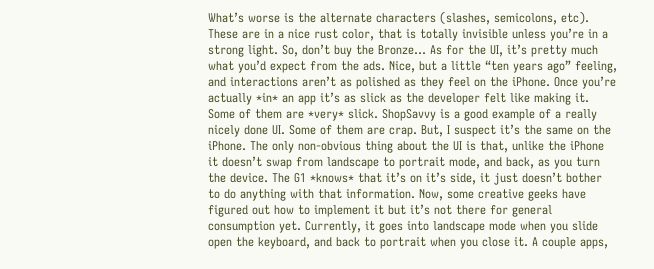What’s worse is the alternate characters (slashes, semicolons, etc). These are in a nice rust color, that is totally invisible unless you’re in a strong light. So, don’t buy the Bronze… As for the UI, it’s pretty much what you’d expect from the ads. Nice, but a little “ten years ago” feeling, and interactions aren’t as polished as they feel on the iPhone. Once you’re actually *in* an app it’s as slick as the developer felt like making it. Some of them are *very* slick. ShopSavvy is a good example of a really nicely done UI. Some of them are crap. But, I suspect it’s the same on the iPhone. The only non-obvious thing about the UI is that, unlike the iPhone it doesn’t swap from landscape to portrait mode, and back, as you turn the device. The G1 *knows* that it’s on it’s side, it just doesn’t bother to do anything with that information. Now, some creative geeks have figured out how to implement it but it’s not there for general consumption yet. Currently, it goes into landscape mode when you slide open the keyboard, and back to portrait when you close it. A couple apps,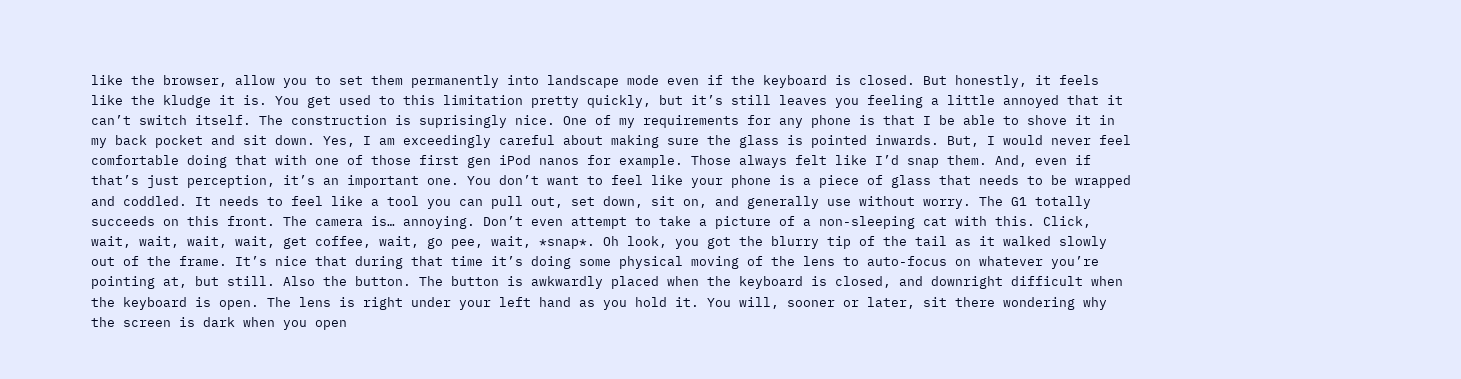like the browser, allow you to set them permanently into landscape mode even if the keyboard is closed. But honestly, it feels like the kludge it is. You get used to this limitation pretty quickly, but it’s still leaves you feeling a little annoyed that it can’t switch itself. The construction is suprisingly nice. One of my requirements for any phone is that I be able to shove it in my back pocket and sit down. Yes, I am exceedingly careful about making sure the glass is pointed inwards. But, I would never feel comfortable doing that with one of those first gen iPod nanos for example. Those always felt like I’d snap them. And, even if that’s just perception, it’s an important one. You don’t want to feel like your phone is a piece of glass that needs to be wrapped and coddled. It needs to feel like a tool you can pull out, set down, sit on, and generally use without worry. The G1 totally succeeds on this front. The camera is… annoying. Don’t even attempt to take a picture of a non-sleeping cat with this. Click, wait, wait, wait, wait, get coffee, wait, go pee, wait, *snap*. Oh look, you got the blurry tip of the tail as it walked slowly out of the frame. It’s nice that during that time it’s doing some physical moving of the lens to auto-focus on whatever you’re pointing at, but still. Also the button. The button is awkwardly placed when the keyboard is closed, and downright difficult when the keyboard is open. The lens is right under your left hand as you hold it. You will, sooner or later, sit there wondering why the screen is dark when you open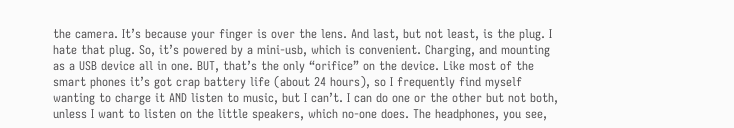the camera. It’s because your finger is over the lens. And last, but not least, is the plug. I hate that plug. So, it’s powered by a mini-usb, which is convenient. Charging, and mounting as a USB device all in one. BUT, that’s the only “orifice” on the device. Like most of the smart phones it’s got crap battery life (about 24 hours), so I frequently find myself wanting to charge it AND listen to music, but I can’t. I can do one or the other but not both, unless I want to listen on the little speakers, which no-one does. The headphones, you see,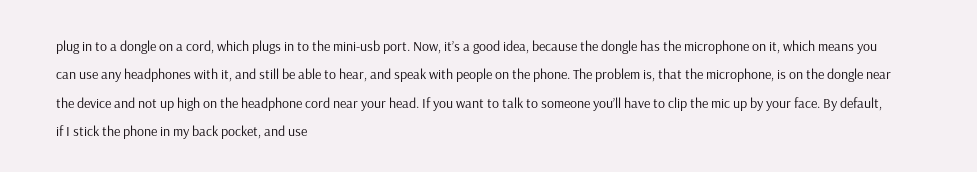plug in to a dongle on a cord, which plugs in to the mini-usb port. Now, it’s a good idea, because the dongle has the microphone on it, which means you can use any headphones with it, and still be able to hear, and speak with people on the phone. The problem is, that the microphone, is on the dongle near the device and not up high on the headphone cord near your head. If you want to talk to someone you’ll have to clip the mic up by your face. By default, if I stick the phone in my back pocket, and use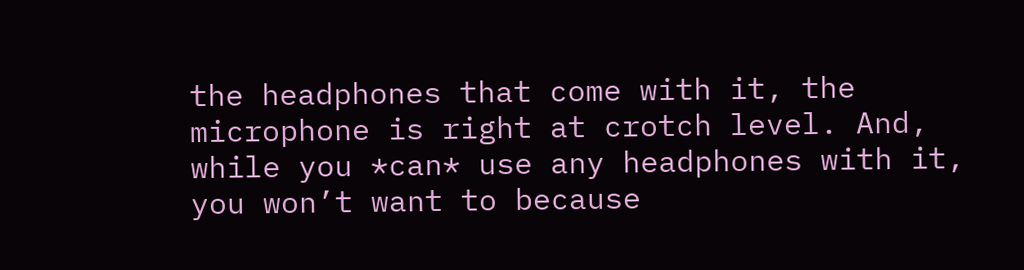the headphones that come with it, the microphone is right at crotch level. And, while you *can* use any headphones with it, you won’t want to because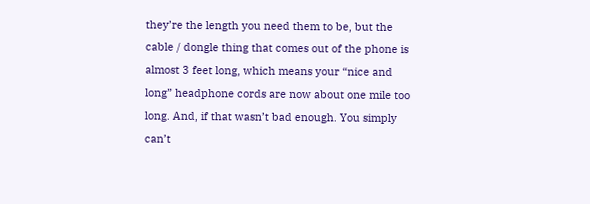they’re the length you need them to be, but the cable / dongle thing that comes out of the phone is almost 3 feet long, which means your “nice and long” headphone cords are now about one mile too long. And, if that wasn’t bad enough. You simply can’t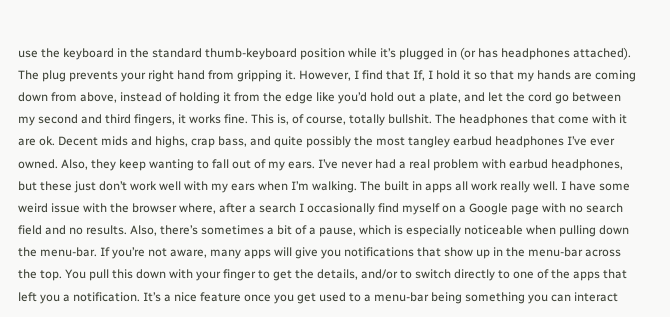use the keyboard in the standard thumb-keyboard position while it’s plugged in (or has headphones attached). The plug prevents your right hand from gripping it. However, I find that If, I hold it so that my hands are coming down from above, instead of holding it from the edge like you’d hold out a plate, and let the cord go between my second and third fingers, it works fine. This is, of course, totally bullshit. The headphones that come with it are ok. Decent mids and highs, crap bass, and quite possibly the most tangley earbud headphones I’ve ever owned. Also, they keep wanting to fall out of my ears. I’ve never had a real problem with earbud headphones, but these just don’t work well with my ears when I’m walking. The built in apps all work really well. I have some weird issue with the browser where, after a search I occasionally find myself on a Google page with no search field and no results. Also, there’s sometimes a bit of a pause, which is especially noticeable when pulling down the menu-bar. If you’re not aware, many apps will give you notifications that show up in the menu-bar across the top. You pull this down with your finger to get the details, and/or to switch directly to one of the apps that left you a notification. It’s a nice feature once you get used to a menu-bar being something you can interact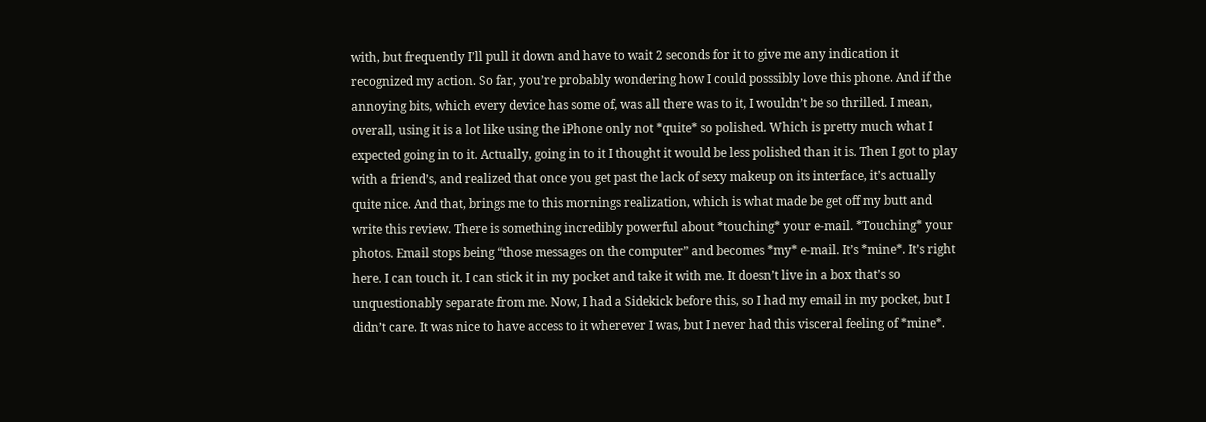with, but frequently I’ll pull it down and have to wait 2 seconds for it to give me any indication it recognized my action. So far, you’re probably wondering how I could posssibly love this phone. And if the annoying bits, which every device has some of, was all there was to it, I wouldn’t be so thrilled. I mean, overall, using it is a lot like using the iPhone only not *quite* so polished. Which is pretty much what I expected going in to it. Actually, going in to it I thought it would be less polished than it is. Then I got to play with a friend’s, and realized that once you get past the lack of sexy makeup on its interface, it’s actually quite nice. And that, brings me to this mornings realization, which is what made be get off my butt and write this review. There is something incredibly powerful about *touching* your e-mail. *Touching* your photos. Email stops being “those messages on the computer” and becomes *my* e-mail. It’s *mine*. It’s right here. I can touch it. I can stick it in my pocket and take it with me. It doesn’t live in a box that’s so unquestionably separate from me. Now, I had a Sidekick before this, so I had my email in my pocket, but I didn’t care. It was nice to have access to it wherever I was, but I never had this visceral feeling of *mine*.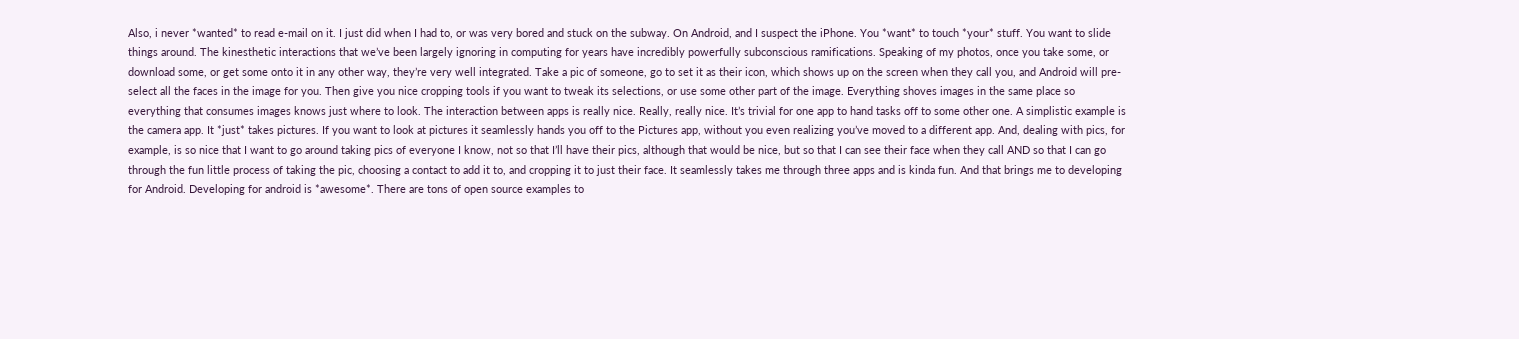Also, i never *wanted* to read e-mail on it. I just did when I had to, or was very bored and stuck on the subway. On Android, and I suspect the iPhone. You *want* to touch *your* stuff. You want to slide things around. The kinesthetic interactions that we’ve been largely ignoring in computing for years have incredibly powerfully subconscious ramifications. Speaking of my photos, once you take some, or download some, or get some onto it in any other way, they’re very well integrated. Take a pic of someone, go to set it as their icon, which shows up on the screen when they call you, and Android will pre-select all the faces in the image for you. Then give you nice cropping tools if you want to tweak its selections, or use some other part of the image. Everything shoves images in the same place so everything that consumes images knows just where to look. The interaction between apps is really nice. Really, really nice. It’s trivial for one app to hand tasks off to some other one. A simplistic example is the camera app. It *just* takes pictures. If you want to look at pictures it seamlessly hands you off to the Pictures app, without you even realizing you’ve moved to a different app. And, dealing with pics, for example, is so nice that I want to go around taking pics of everyone I know, not so that I’ll have their pics, although that would be nice, but so that I can see their face when they call AND so that I can go through the fun little process of taking the pic, choosing a contact to add it to, and cropping it to just their face. It seamlessly takes me through three apps and is kinda fun. And that brings me to developing for Android. Developing for android is *awesome*. There are tons of open source examples to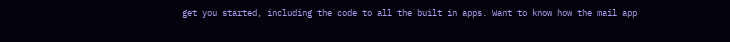get you started, including the code to all the built in apps. Want to know how the mail app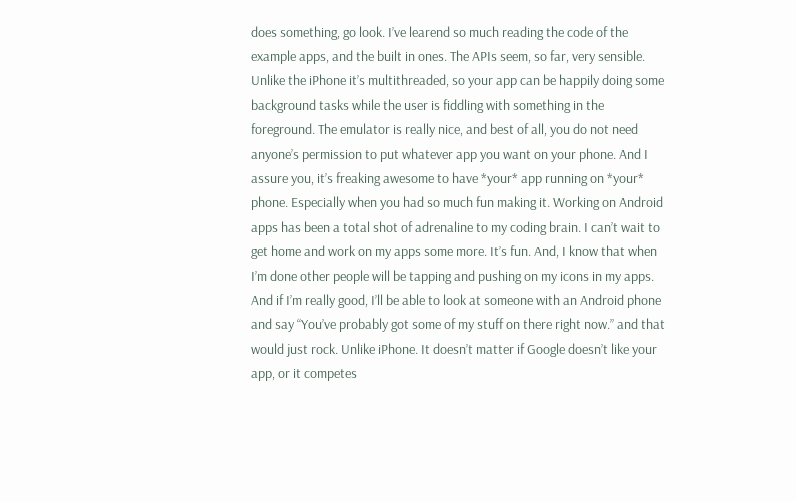does something, go look. I’ve learend so much reading the code of the example apps, and the built in ones. The APIs seem, so far, very sensible. Unlike the iPhone it’s multithreaded, so your app can be happily doing some background tasks while the user is fiddling with something in the foreground. The emulator is really nice, and best of all, you do not need anyone’s permission to put whatever app you want on your phone. And I assure you, it’s freaking awesome to have *your* app running on *your* phone. Especially when you had so much fun making it. Working on Android apps has been a total shot of adrenaline to my coding brain. I can’t wait to get home and work on my apps some more. It’s fun. And, I know that when I’m done other people will be tapping and pushing on my icons in my apps. And if I’m really good, I’ll be able to look at someone with an Android phone and say “You’ve probably got some of my stuff on there right now.” and that would just rock. Unlike iPhone. It doesn’t matter if Google doesn’t like your app, or it competes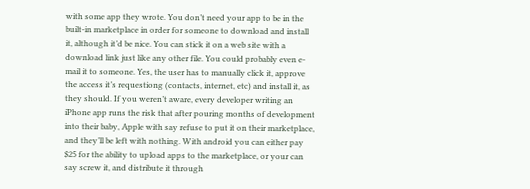with some app they wrote. You don’t need your app to be in the built-in marketplace in order for someone to download and install it, although it’d be nice. You can stick it on a web site with a download link just like any other file. You could probably even e-mail it to someone. Yes, the user has to manually click it, approve the access it’s requestiong (contacts, internet, etc) and install it, as they should. If you weren’t aware, every developer writing an iPhone app runs the risk that after pouring months of development into their baby, Apple with say refuse to put it on their marketplace, and they’ll be left with nothing. With android you can either pay $25 for the ability to upload apps to the marketplace, or your can say screw it, and distribute it through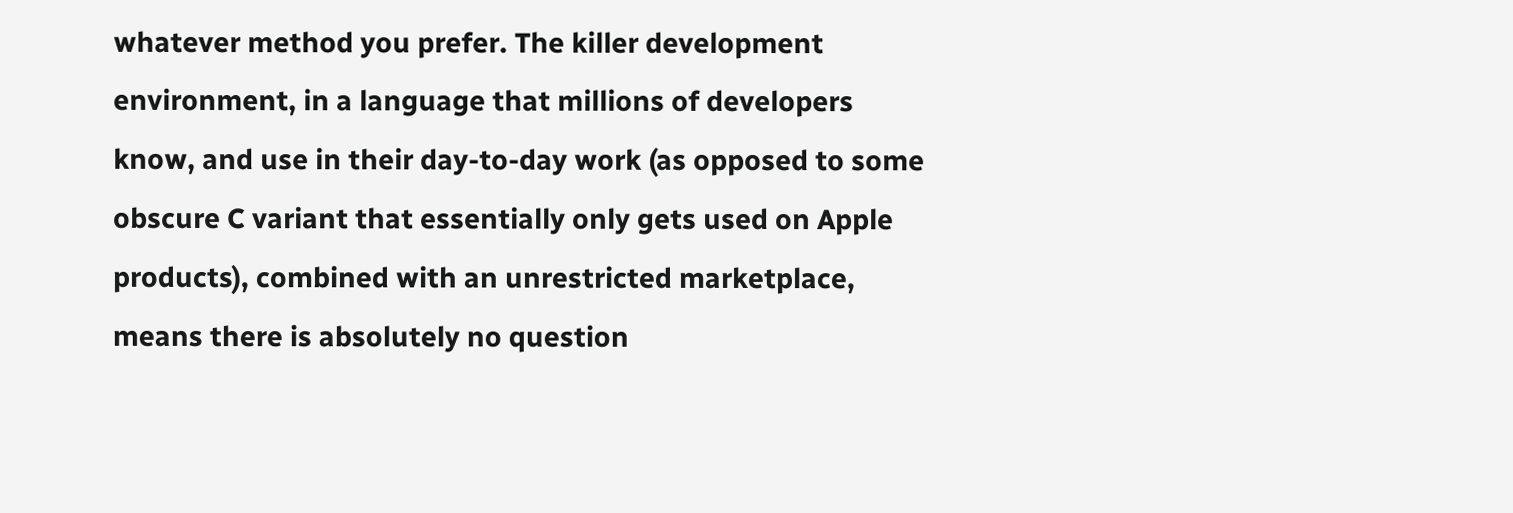whatever method you prefer. The killer development environment, in a language that millions of developers know, and use in their day-to-day work (as opposed to some obscure C variant that essentially only gets used on Apple products), combined with an unrestricted marketplace, means there is absolutely no question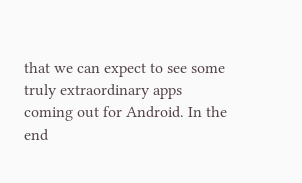that we can expect to see some truly extraordinary apps coming out for Android. In the end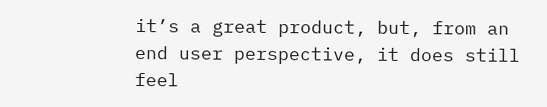it’s a great product, but, from an end user perspective, it does still feel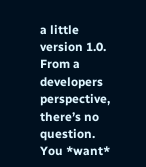a little version 1.0. From a developers perspective, there’s no question. You *want*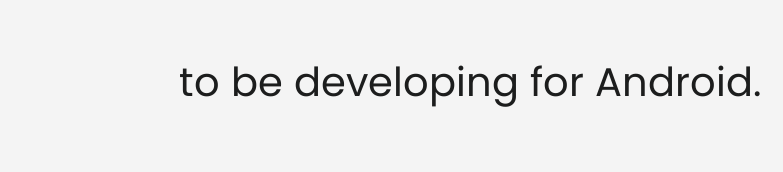to be developing for Android.